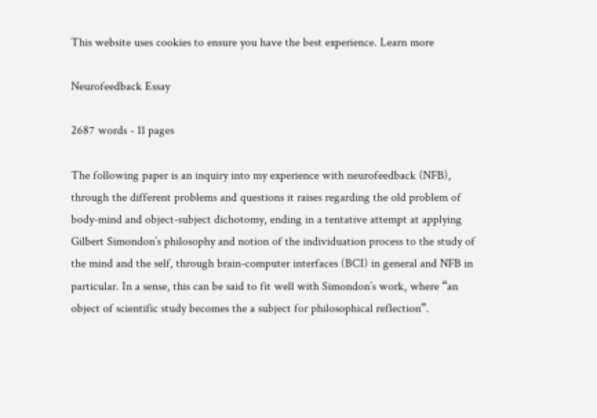This website uses cookies to ensure you have the best experience. Learn more

Neurofeedback Essay

2687 words - 11 pages

The following paper is an inquiry into my experience with neurofeedback (NFB), through the different problems and questions it raises regarding the old problem of body-mind and object-subject dichotomy, ending in a tentative attempt at applying Gilbert Simondon’s philosophy and notion of the individuation process to the study of the mind and the self, through brain-computer interfaces (BCI) in general and NFB in particular. In a sense, this can be said to fit well with Simondon’s work, where “an object of scientific study becomes the a subject for philosophical reflection”.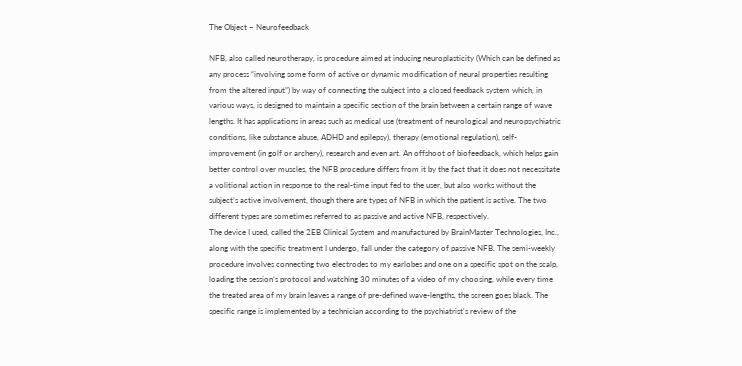The Object – Neurofeedback

NFB, also called neurotherapy, is procedure aimed at inducing neuroplasticity (Which can be defined as any process “involving some form of active or dynamic modification of neural properties resulting from the altered input”) by way of connecting the subject into a closed feedback system which, in various ways, is designed to maintain a specific section of the brain between a certain range of wave lengths. It has applications in areas such as medical use (treatment of neurological and neuropsychiatric conditions, like substance abuse, ADHD and epilepsy), therapy (emotional regulation), self-improvement (in golf or archery), research and even art. An offshoot of biofeedback, which helps gain better control over muscles, the NFB procedure differs from it by the fact that it does not necessitate a volitional action in response to the real-time input fed to the user, but also works without the subject’s active involvement, though there are types of NFB in which the patient is active. The two different types are sometimes referred to as passive and active NFB, respectively.
The device I used, called the 2EB Clinical System and manufactured by BrainMaster Technologies, Inc., along with the specific treatment I undergo, fall under the category of passive NFB. The semi-weekly procedure involves connecting two electrodes to my earlobes and one on a specific spot on the scalp, loading the session’s protocol and watching 30 minutes of a video of my choosing, while every time the treated area of my brain leaves a range of pre-defined wave-lengths, the screen goes black. The specific range is implemented by a technician according to the psychiatrist's review of the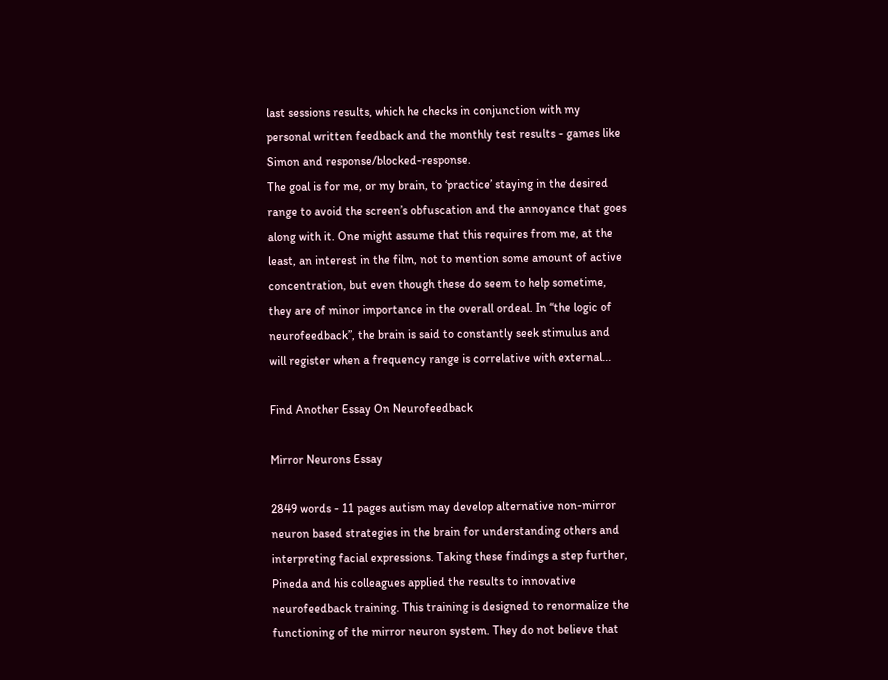last sessions results, which he checks in conjunction with my personal written feedback and the monthly test results - games like Simon and response/blocked-response.
The goal is for me, or my brain, to ‘practice’ staying in the desired range to avoid the screen’s obfuscation and the annoyance that goes along with it. One might assume that this requires from me, at the least, an interest in the film, not to mention some amount of active concentration, but even though these do seem to help sometime, they are of minor importance in the overall ordeal. In “the logic of neurofeedback”, the brain is said to constantly seek stimulus and will register when a frequency range is correlative with external...

Find Another Essay On Neurofeedback

Mirror Neurons Essay

2849 words - 11 pages autism may develop alternative non-mirror neuron based strategies in the brain for understanding others and interpreting facial expressions. Taking these findings a step further, Pineda and his colleagues applied the results to innovative neurofeedback training. This training is designed to renormalize the functioning of the mirror neuron system. They do not believe that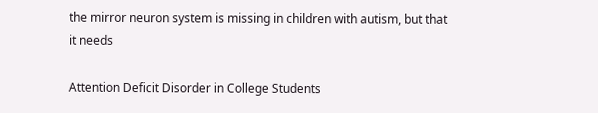the mirror neuron system is missing in children with autism, but that it needs

Attention Deficit Disorder in College Students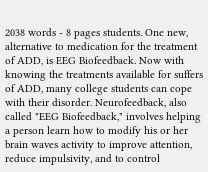2038 words - 8 pages students. One new, alternative to medication for the treatment of ADD, is EEG Biofeedback. Now with knowing the treatments available for suffers of ADD, many college students can cope with their disorder. Neurofeedback, also called "EEG Biofeedback," involves helping a person learn how to modify his or her brain waves activity to improve attention, reduce impulsivity, and to control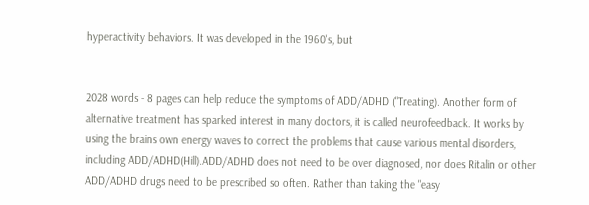hyperactivity behaviors. It was developed in the 1960's, but


2028 words - 8 pages can help reduce the symptoms of ADD/ADHD ("Treating). Another form of alternative treatment has sparked interest in many doctors, it is called neurofeedback. It works by using the brains own energy waves to correct the problems that cause various mental disorders, including ADD/ADHD(Hill).ADD/ADHD does not need to be over diagnosed, nor does Ritalin or other ADD/ADHD drugs need to be prescribed so often. Rather than taking the "easy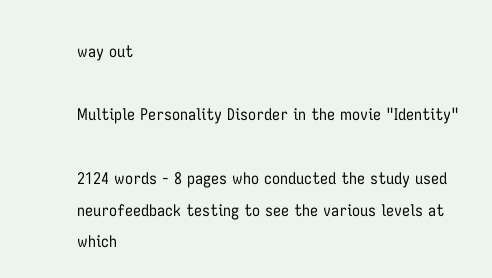way out

Multiple Personality Disorder in the movie "Identity"

2124 words - 8 pages who conducted the study used neurofeedback testing to see the various levels at which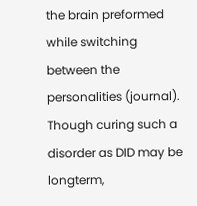the brain preformed while switching between the personalities (journal). Though curing such a disorder as DID may be longterm,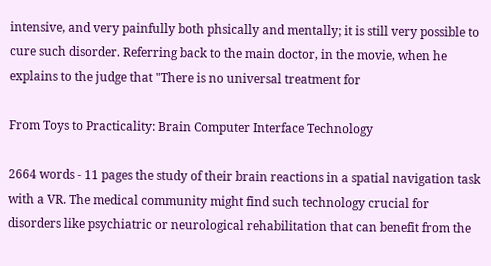intensive, and very painfully both phsically and mentally; it is still very possible to cure such disorder. Referring back to the main doctor, in the movie, when he explains to the judge that "There is no universal treatment for

From Toys to Practicality: Brain Computer Interface Technology

2664 words - 11 pages the study of their brain reactions in a spatial navigation task with a VR. The medical community might find such technology crucial for disorders like psychiatric or neurological rehabilitation that can benefit from the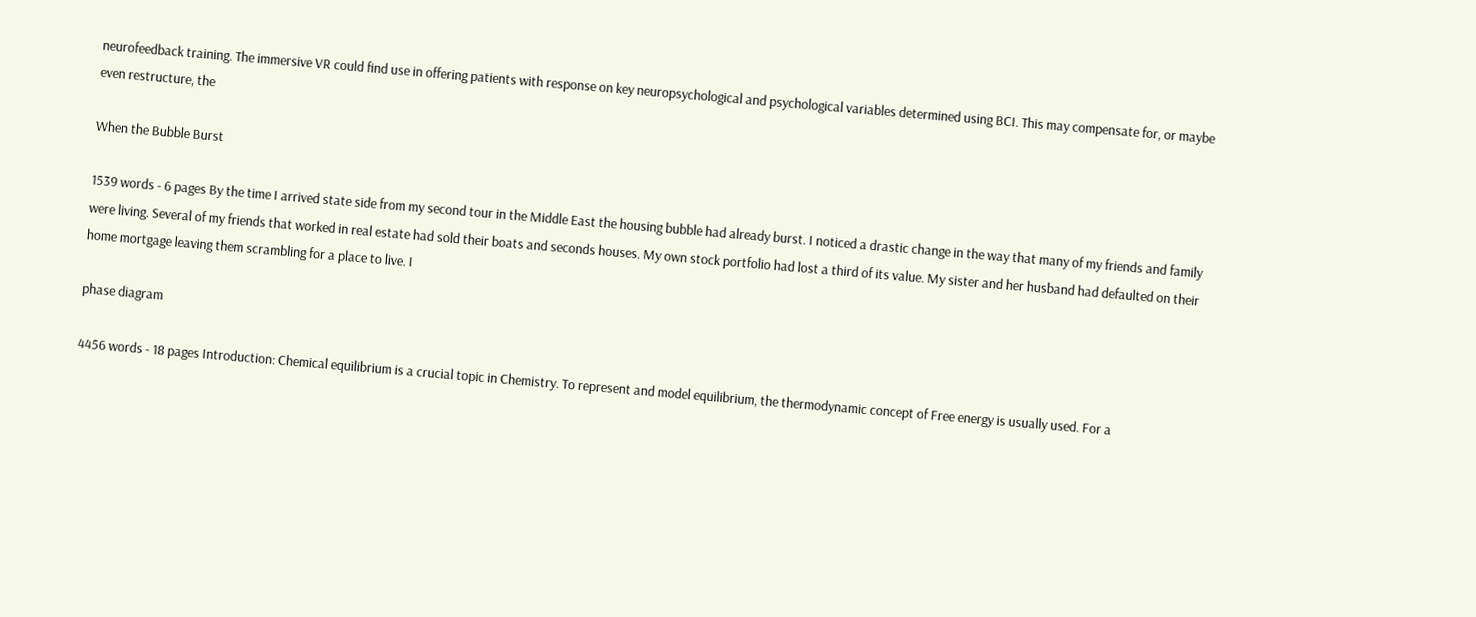neurofeedback training. The immersive VR could find use in offering patients with response on key neuropsychological and psychological variables determined using BCI. This may compensate for, or maybe even restructure, the

When the Bubble Burst

1539 words - 6 pages By the time I arrived state side from my second tour in the Middle East the housing bubble had already burst. I noticed a drastic change in the way that many of my friends and family were living. Several of my friends that worked in real estate had sold their boats and seconds houses. My own stock portfolio had lost a third of its value. My sister and her husband had defaulted on their home mortgage leaving them scrambling for a place to live. I

phase diagram

4456 words - 18 pages Introduction: Chemical equilibrium is a crucial topic in Chemistry. To represent and model equilibrium, the thermodynamic concept of Free energy is usually used. For a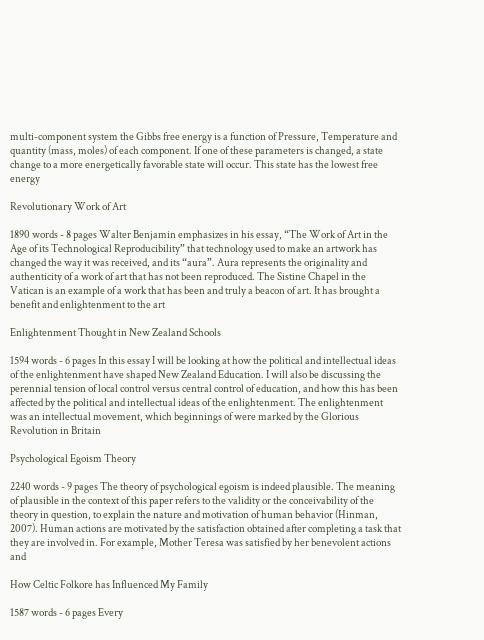multi-component system the Gibbs free energy is a function of Pressure, Temperature and quantity (mass, moles) of each component. If one of these parameters is changed, a state change to a more energetically favorable state will occur. This state has the lowest free energy

Revolutionary Work of Art

1890 words - 8 pages Walter Benjamin emphasizes in his essay, “The Work of Art in the Age of its Technological Reproducibility” that technology used to make an artwork has changed the way it was received, and its “aura”. Aura represents the originality and authenticity of a work of art that has not been reproduced. The Sistine Chapel in the Vatican is an example of a work that has been and truly a beacon of art. It has brought a benefit and enlightenment to the art

Enlightenment Thought in New Zealand Schools

1594 words - 6 pages In this essay I will be looking at how the political and intellectual ideas of the enlightenment have shaped New Zealand Education. I will also be discussing the perennial tension of local control versus central control of education, and how this has been affected by the political and intellectual ideas of the enlightenment. The enlightenment was an intellectual movement, which beginnings of were marked by the Glorious Revolution in Britain

Psychological Egoism Theory

2240 words - 9 pages The theory of psychological egoism is indeed plausible. The meaning of plausible in the context of this paper refers to the validity or the conceivability of the theory in question, to explain the nature and motivation of human behavior (Hinman, 2007). Human actions are motivated by the satisfaction obtained after completing a task that they are involved in. For example, Mother Teresa was satisfied by her benevolent actions and

How Celtic Folkore has Influenced My Family

1587 words - 6 pages Every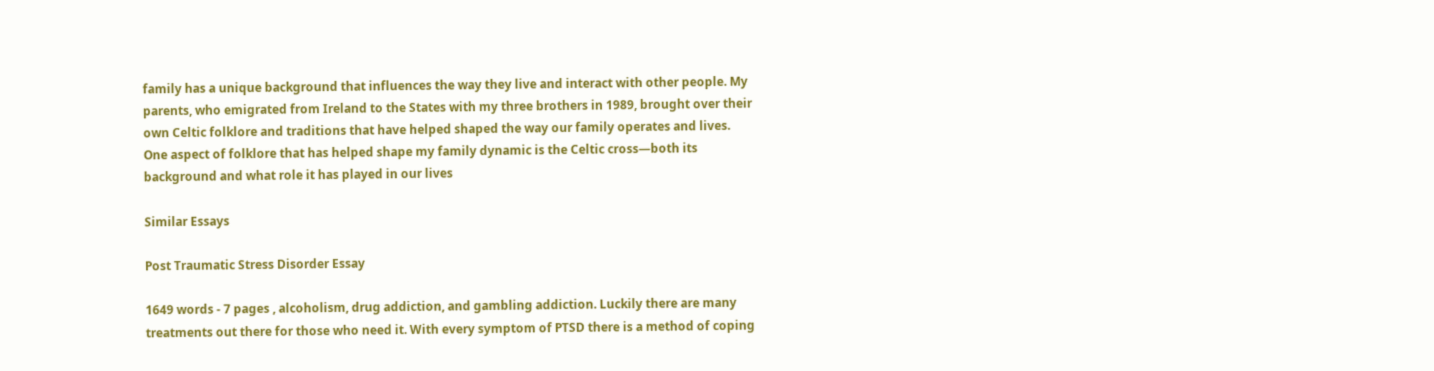family has a unique background that influences the way they live and interact with other people. My parents, who emigrated from Ireland to the States with my three brothers in 1989, brought over their own Celtic folklore and traditions that have helped shaped the way our family operates and lives. One aspect of folklore that has helped shape my family dynamic is the Celtic cross—both its background and what role it has played in our lives

Similar Essays

Post Traumatic Stress Disorder Essay

1649 words - 7 pages , alcoholism, drug addiction, and gambling addiction. Luckily there are many treatments out there for those who need it. With every symptom of PTSD there is a method of coping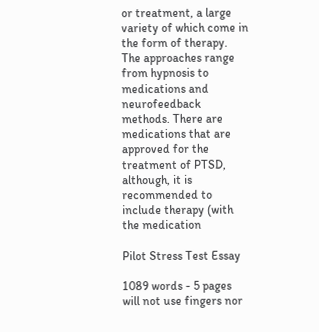or treatment, a large variety of which come in the form of therapy. The approaches range from hypnosis to medications and neurofeedback methods. There are medications that are approved for the treatment of PTSD, although, it is recommended to include therapy (with the medication

Pilot Stress Test Essay

1089 words - 5 pages will not use fingers nor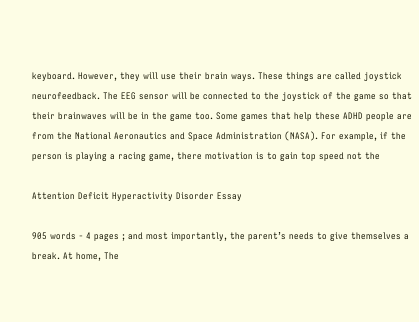keyboard. However, they will use their brain ways. These things are called joystick neurofeedback. The EEG sensor will be connected to the joystick of the game so that their brainwaves will be in the game too. Some games that help these ADHD people are from the National Aeronautics and Space Administration (NASA). For example, if the person is playing a racing game, there motivation is to gain top speed not the

Attention Deficit Hyperactivity Disorder Essay

905 words - 4 pages ; and most importantly, the parent’s needs to give themselves a break. At home, The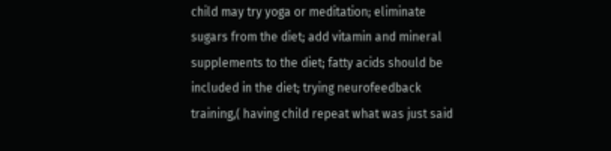child may try yoga or meditation; eliminate sugars from the diet; add vitamin and mineral supplements to the diet; fatty acids should be included in the diet; trying neurofeedback training,( having child repeat what was just said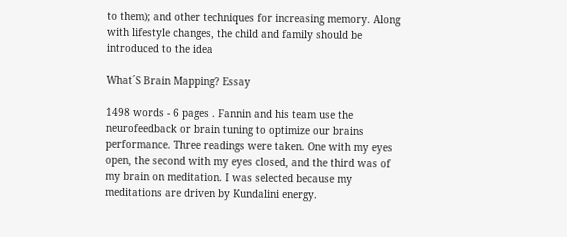to them); and other techniques for increasing memory. Along with lifestyle changes, the child and family should be introduced to the idea

What´S Brain Mapping? Essay

1498 words - 6 pages . Fannin and his team use the neurofeedback or brain tuning to optimize our brains performance. Three readings were taken. One with my eyes open, the second with my eyes closed, and the third was of my brain on meditation. I was selected because my meditations are driven by Kundalini energy.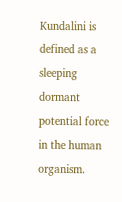Kundalini is defined as a sleeping dormant potential force in the human organism.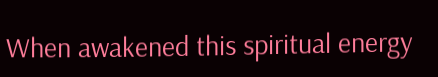When awakened this spiritual energy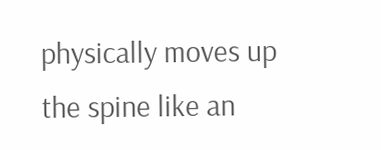physically moves up the spine like an